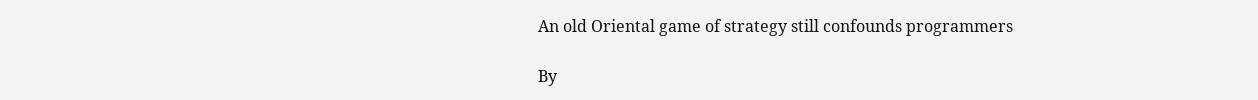An old Oriental game of strategy still confounds programmers

By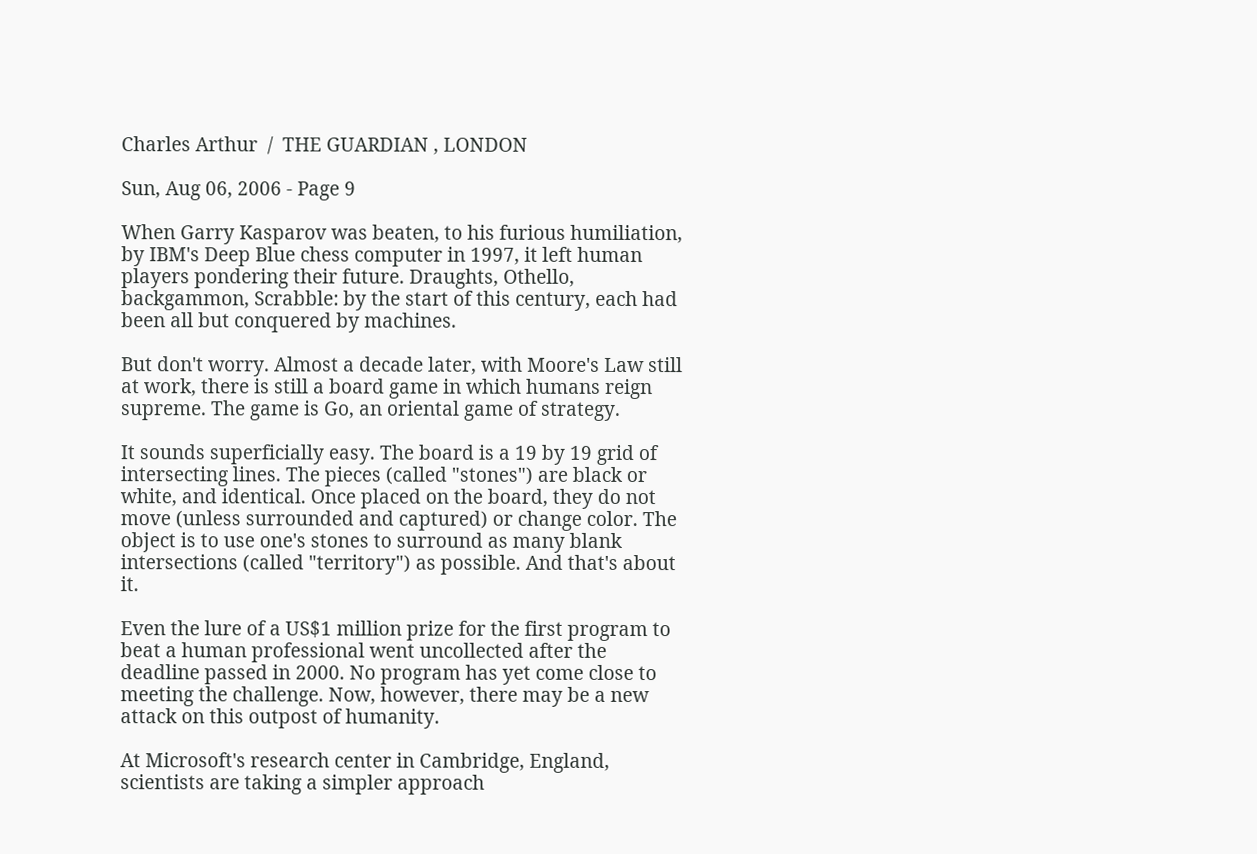Charles Arthur  /  THE GUARDIAN , LONDON

Sun, Aug 06, 2006 - Page 9

When Garry Kasparov was beaten, to his furious humiliation, by IBM's Deep Blue chess computer in 1997, it left human players pondering their future. Draughts, Othello, backgammon, Scrabble: by the start of this century, each had been all but conquered by machines.

But don't worry. Almost a decade later, with Moore's Law still at work, there is still a board game in which humans reign supreme. The game is Go, an oriental game of strategy.

It sounds superficially easy. The board is a 19 by 19 grid of intersecting lines. The pieces (called "stones") are black or white, and identical. Once placed on the board, they do not move (unless surrounded and captured) or change color. The object is to use one's stones to surround as many blank intersections (called "territory") as possible. And that's about it.

Even the lure of a US$1 million prize for the first program to beat a human professional went uncollected after the deadline passed in 2000. No program has yet come close to meeting the challenge. Now, however, there may be a new attack on this outpost of humanity.

At Microsoft's research center in Cambridge, England, scientists are taking a simpler approach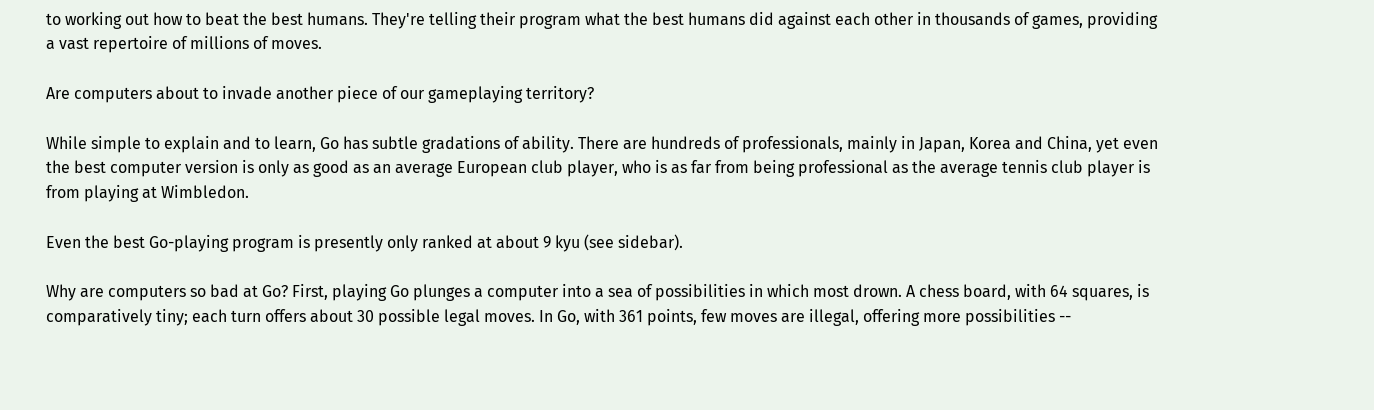to working out how to beat the best humans. They're telling their program what the best humans did against each other in thousands of games, providing a vast repertoire of millions of moves.

Are computers about to invade another piece of our gameplaying territory?

While simple to explain and to learn, Go has subtle gradations of ability. There are hundreds of professionals, mainly in Japan, Korea and China, yet even the best computer version is only as good as an average European club player, who is as far from being professional as the average tennis club player is from playing at Wimbledon.

Even the best Go-playing program is presently only ranked at about 9 kyu (see sidebar).

Why are computers so bad at Go? First, playing Go plunges a computer into a sea of possibilities in which most drown. A chess board, with 64 squares, is comparatively tiny; each turn offers about 30 possible legal moves. In Go, with 361 points, few moves are illegal, offering more possibilities --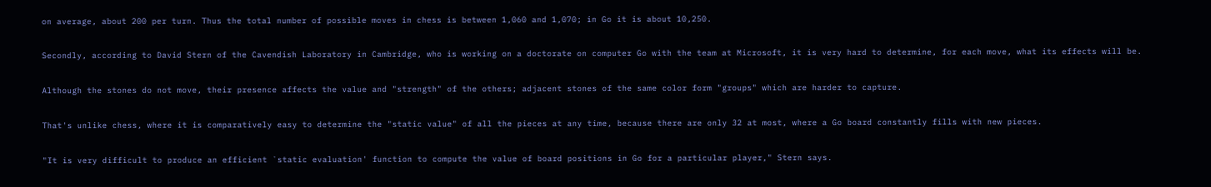on average, about 200 per turn. Thus the total number of possible moves in chess is between 1,060 and 1,070; in Go it is about 10,250.

Secondly, according to David Stern of the Cavendish Laboratory in Cambridge, who is working on a doctorate on computer Go with the team at Microsoft, it is very hard to determine, for each move, what its effects will be.

Although the stones do not move, their presence affects the value and "strength" of the others; adjacent stones of the same color form "groups" which are harder to capture.

That's unlike chess, where it is comparatively easy to determine the "static value" of all the pieces at any time, because there are only 32 at most, where a Go board constantly fills with new pieces.

"It is very difficult to produce an efficient `static evaluation' function to compute the value of board positions in Go for a particular player," Stern says.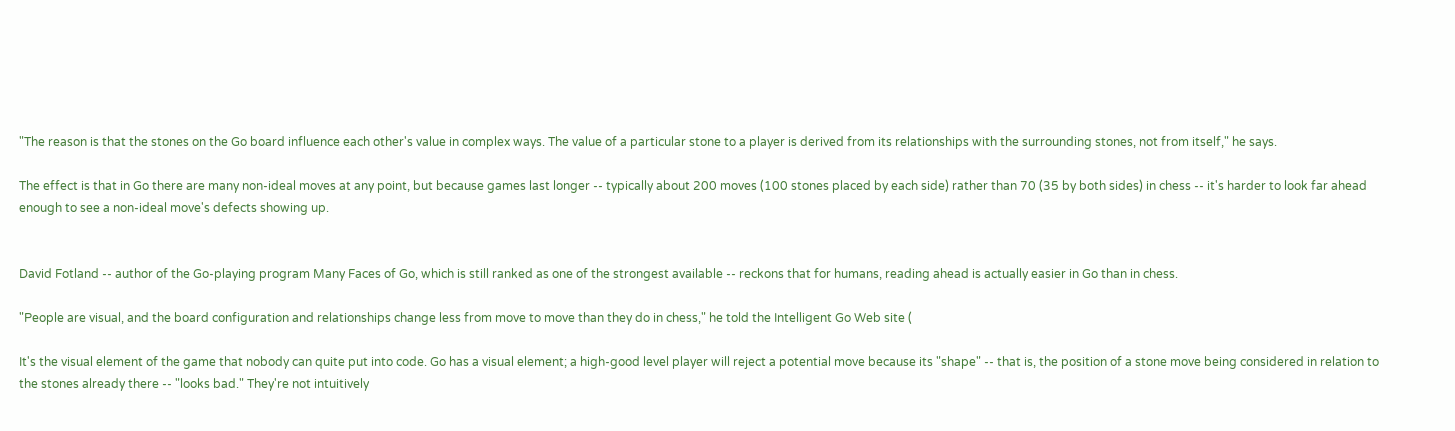"The reason is that the stones on the Go board influence each other's value in complex ways. The value of a particular stone to a player is derived from its relationships with the surrounding stones, not from itself," he says.

The effect is that in Go there are many non-ideal moves at any point, but because games last longer -- typically about 200 moves (100 stones placed by each side) rather than 70 (35 by both sides) in chess -- it's harder to look far ahead enough to see a non-ideal move's defects showing up.


David Fotland -- author of the Go-playing program Many Faces of Go, which is still ranked as one of the strongest available -- reckons that for humans, reading ahead is actually easier in Go than in chess.

"People are visual, and the board configuration and relationships change less from move to move than they do in chess," he told the Intelligent Go Web site (

It's the visual element of the game that nobody can quite put into code. Go has a visual element; a high-good level player will reject a potential move because its "shape" -- that is, the position of a stone move being considered in relation to the stones already there -- "looks bad." They're not intuitively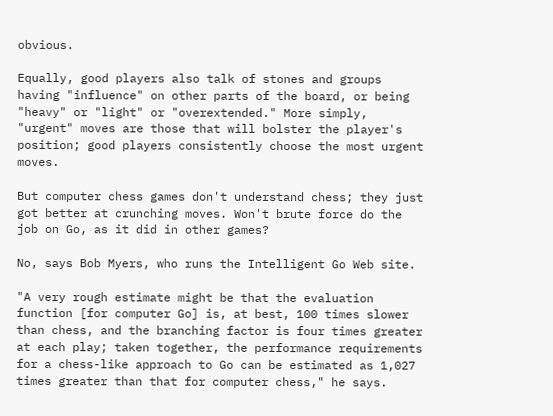obvious.

Equally, good players also talk of stones and groups having "influence" on other parts of the board, or being "heavy" or "light" or "overextended." More simply, "urgent" moves are those that will bolster the player's position; good players consistently choose the most urgent moves.

But computer chess games don't understand chess; they just got better at crunching moves. Won't brute force do the job on Go, as it did in other games?

No, says Bob Myers, who runs the Intelligent Go Web site.

"A very rough estimate might be that the evaluation function [for computer Go] is, at best, 100 times slower than chess, and the branching factor is four times greater at each play; taken together, the performance requirements for a chess-like approach to Go can be estimated as 1,027 times greater than that for computer chess," he says.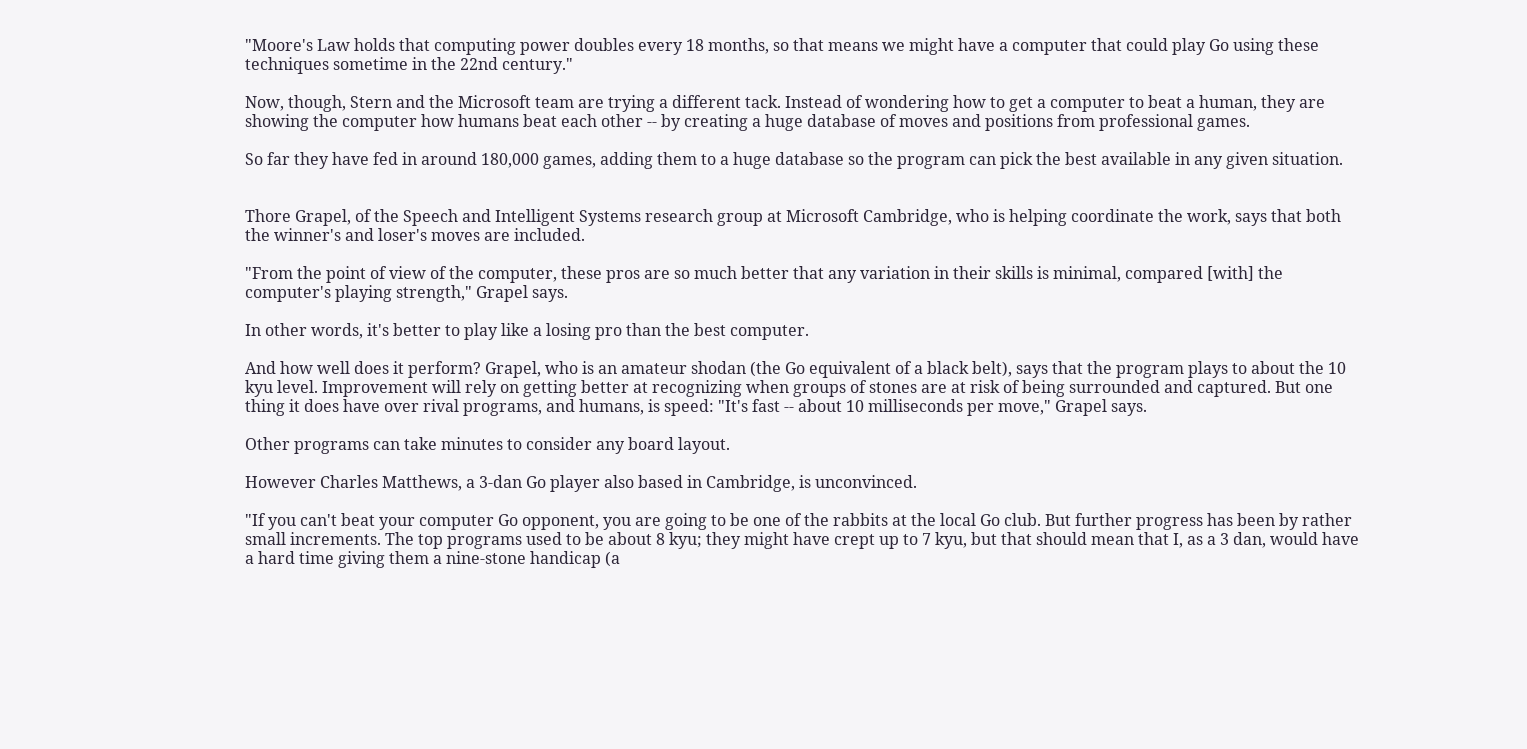"Moore's Law holds that computing power doubles every 18 months, so that means we might have a computer that could play Go using these techniques sometime in the 22nd century."

Now, though, Stern and the Microsoft team are trying a different tack. Instead of wondering how to get a computer to beat a human, they are showing the computer how humans beat each other -- by creating a huge database of moves and positions from professional games.

So far they have fed in around 180,000 games, adding them to a huge database so the program can pick the best available in any given situation.


Thore Grapel, of the Speech and Intelligent Systems research group at Microsoft Cambridge, who is helping coordinate the work, says that both the winner's and loser's moves are included.

"From the point of view of the computer, these pros are so much better that any variation in their skills is minimal, compared [with] the computer's playing strength," Grapel says.

In other words, it's better to play like a losing pro than the best computer.

And how well does it perform? Grapel, who is an amateur shodan (the Go equivalent of a black belt), says that the program plays to about the 10 kyu level. Improvement will rely on getting better at recognizing when groups of stones are at risk of being surrounded and captured. But one thing it does have over rival programs, and humans, is speed: "It's fast -- about 10 milliseconds per move," Grapel says.

Other programs can take minutes to consider any board layout.

However Charles Matthews, a 3-dan Go player also based in Cambridge, is unconvinced.

"If you can't beat your computer Go opponent, you are going to be one of the rabbits at the local Go club. But further progress has been by rather small increments. The top programs used to be about 8 kyu; they might have crept up to 7 kyu, but that should mean that I, as a 3 dan, would have a hard time giving them a nine-stone handicap (a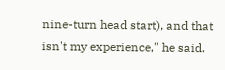nine-turn head start), and that isn't my experience," he said.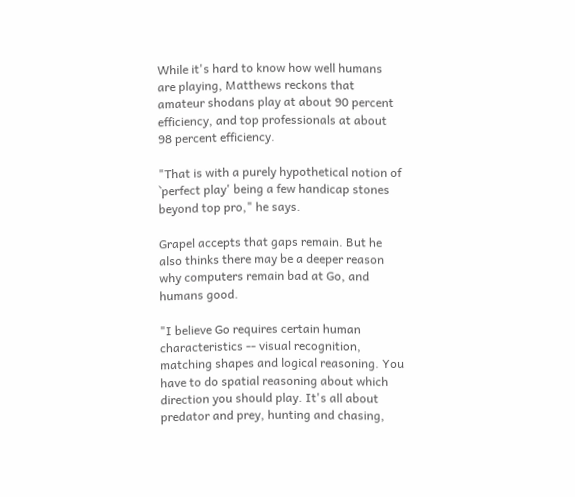While it's hard to know how well humans are playing, Matthews reckons that amateur shodans play at about 90 percent efficiency, and top professionals at about 98 percent efficiency.

"That is with a purely hypothetical notion of `perfect play' being a few handicap stones beyond top pro," he says.

Grapel accepts that gaps remain. But he also thinks there may be a deeper reason why computers remain bad at Go, and humans good.

"I believe Go requires certain human characteristics -- visual recognition, matching shapes and logical reasoning. You have to do spatial reasoning about which direction you should play. It's all about predator and prey, hunting and chasing,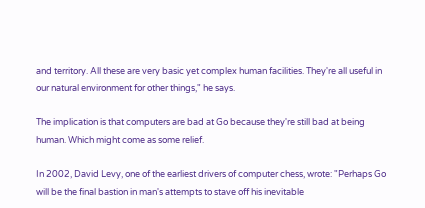and territory. All these are very basic yet complex human facilities. They're all useful in our natural environment for other things," he says.

The implication is that computers are bad at Go because they're still bad at being human. Which might come as some relief.

In 2002, David Levy, one of the earliest drivers of computer chess, wrote: "Perhaps Go will be the final bastion in man's attempts to stave off his inevitable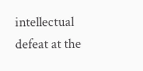intellectual defeat at the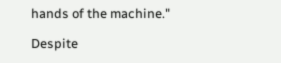hands of the machine."

Despite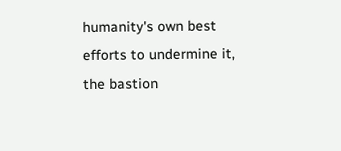humanity's own best efforts to undermine it, the bastion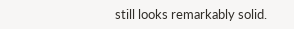still looks remarkably solid.